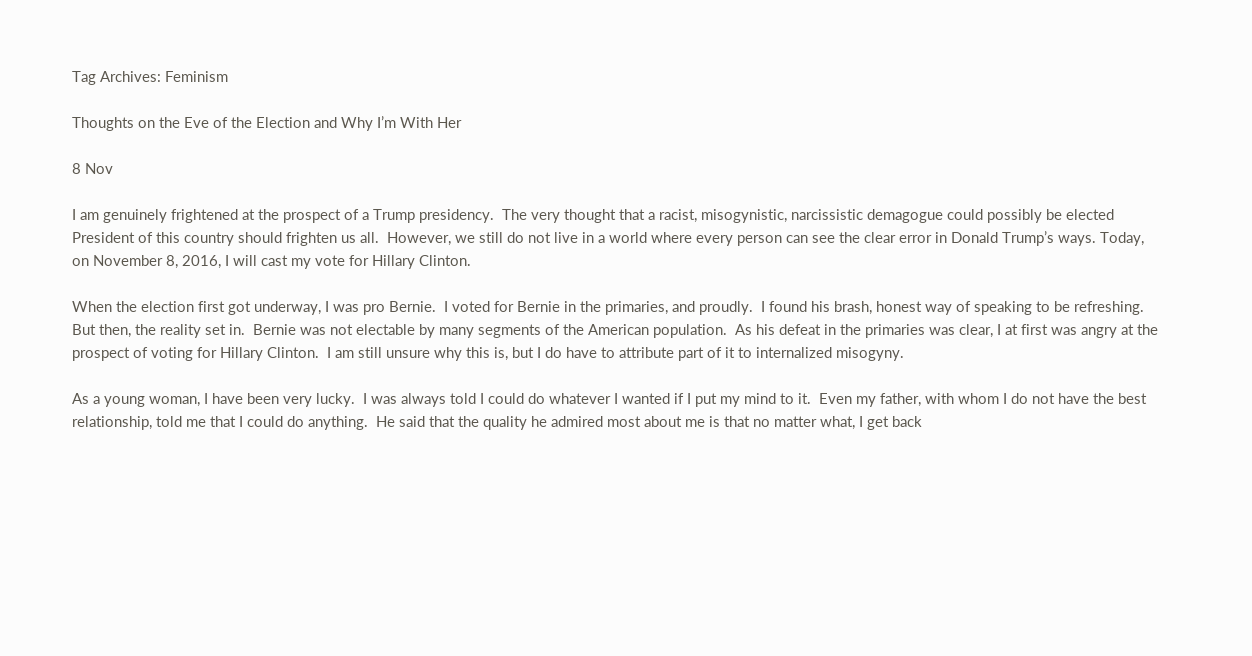Tag Archives: Feminism

Thoughts on the Eve of the Election and Why I’m With Her

8 Nov

I am genuinely frightened at the prospect of a Trump presidency.  The very thought that a racist, misogynistic, narcissistic demagogue could possibly be elected President of this country should frighten us all.  However, we still do not live in a world where every person can see the clear error in Donald Trump’s ways. Today, on November 8, 2016, I will cast my vote for Hillary Clinton.

When the election first got underway, I was pro Bernie.  I voted for Bernie in the primaries, and proudly.  I found his brash, honest way of speaking to be refreshing.  But then, the reality set in.  Bernie was not electable by many segments of the American population.  As his defeat in the primaries was clear, I at first was angry at the prospect of voting for Hillary Clinton.  I am still unsure why this is, but I do have to attribute part of it to internalized misogyny.

As a young woman, I have been very lucky.  I was always told I could do whatever I wanted if I put my mind to it.  Even my father, with whom I do not have the best relationship, told me that I could do anything.  He said that the quality he admired most about me is that no matter what, I get back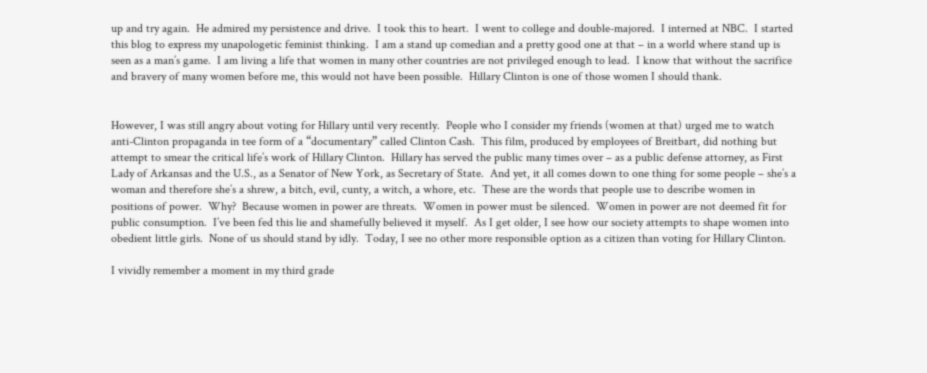up and try again.  He admired my persistence and drive.  I took this to heart.  I went to college and double-majored.  I interned at NBC.  I started this blog to express my unapologetic feminist thinking.  I am a stand up comedian and a pretty good one at that – in a world where stand up is seen as a man’s game.  I am living a life that women in many other countries are not privileged enough to lead.  I know that without the sacrifice and bravery of many women before me, this would not have been possible.  Hillary Clinton is one of those women I should thank.


However, I was still angry about voting for Hillary until very recently.  People who I consider my friends (women at that) urged me to watch anti-Clinton propaganda in tee form of a “documentary” called Clinton Cash.  This film, produced by employees of Breitbart, did nothing but attempt to smear the critical life’s work of Hillary Clinton.  Hillary has served the public many times over – as a public defense attorney, as First Lady of Arkansas and the U.S., as a Senator of New York, as Secretary of State.  And yet, it all comes down to one thing for some people – she’s a woman and therefore she’s a shrew, a bitch, evil, cunty, a witch, a whore, etc.  These are the words that people use to describe women in positions of power.  Why?  Because women in power are threats.  Women in power must be silenced.  Women in power are not deemed fit for public consumption.  I’ve been fed this lie and shamefully believed it myself.  As I get older, I see how our society attempts to shape women into obedient little girls.  None of us should stand by idly.  Today, I see no other more responsible option as a citizen than voting for Hillary Clinton.

I vividly remember a moment in my third grade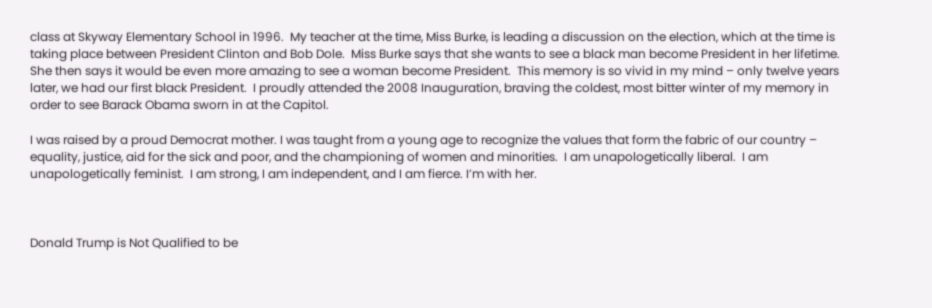class at Skyway Elementary School in 1996.  My teacher at the time, Miss Burke, is leading a discussion on the election, which at the time is taking place between President Clinton and Bob Dole.  Miss Burke says that she wants to see a black man become President in her lifetime.  She then says it would be even more amazing to see a woman become President.  This memory is so vivid in my mind – only twelve years later, we had our first black President.  I proudly attended the 2008 Inauguration, braving the coldest, most bitter winter of my memory in order to see Barack Obama sworn in at the Capitol.

I was raised by a proud Democrat mother. I was taught from a young age to recognize the values that form the fabric of our country – equality, justice, aid for the sick and poor, and the championing of women and minorities.  I am unapologetically liberal.  I am unapologetically feminist.  I am strong, I am independent, and I am fierce. I’m with her.



Donald Trump is Not Qualified to be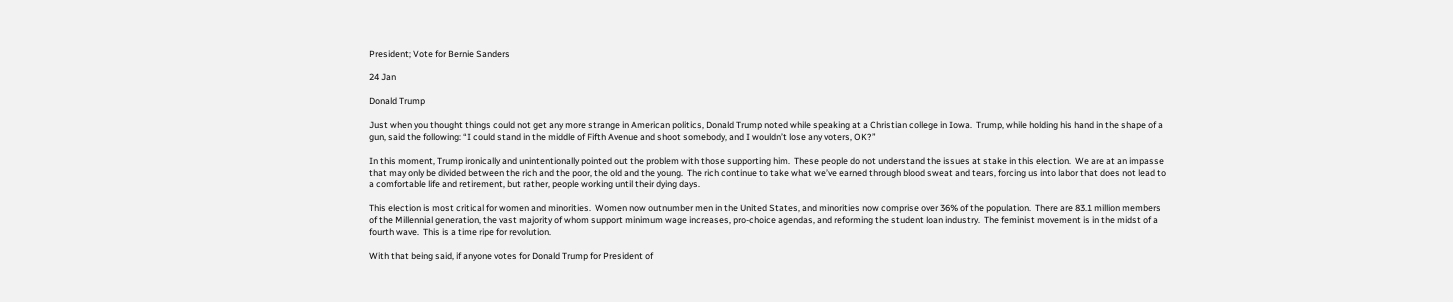President; Vote for Bernie Sanders

24 Jan

Donald Trump

Just when you thought things could not get any more strange in American politics, Donald Trump noted while speaking at a Christian college in Iowa.  Trump, while holding his hand in the shape of a gun, said the following: “I could stand in the middle of Fifth Avenue and shoot somebody, and I wouldn’t lose any voters, OK?”

In this moment, Trump ironically and unintentionally pointed out the problem with those supporting him.  These people do not understand the issues at stake in this election.  We are at an impasse that may only be divided between the rich and the poor, the old and the young.  The rich continue to take what we’ve earned through blood sweat and tears, forcing us into labor that does not lead to a comfortable life and retirement, but rather, people working until their dying days.

This election is most critical for women and minorities.  Women now outnumber men in the United States, and minorities now comprise over 36% of the population.  There are 83.1 million members of the Millennial generation, the vast majority of whom support minimum wage increases, pro-choice agendas, and reforming the student loan industry.  The feminist movement is in the midst of a fourth wave.  This is a time ripe for revolution.

With that being said, if anyone votes for Donald Trump for President of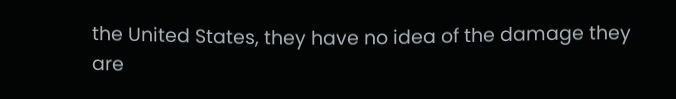the United States, they have no idea of the damage they are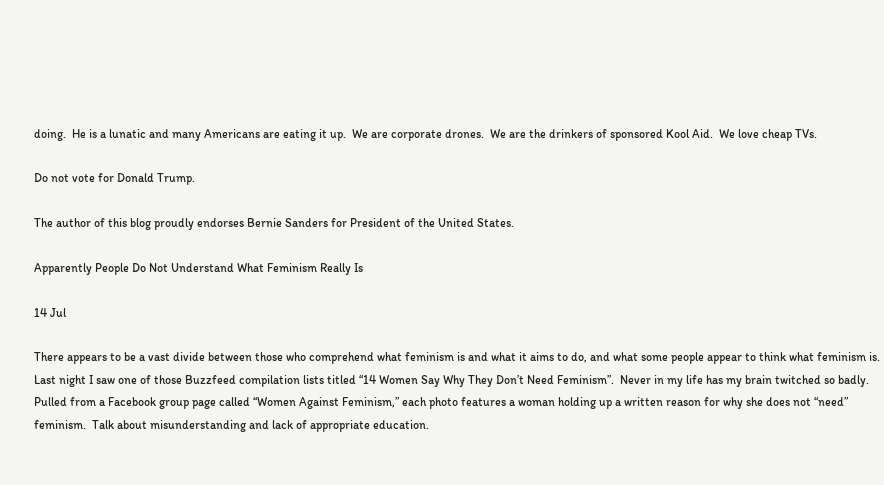doing.  He is a lunatic and many Americans are eating it up.  We are corporate drones.  We are the drinkers of sponsored Kool Aid.  We love cheap TVs.

Do not vote for Donald Trump.

The author of this blog proudly endorses Bernie Sanders for President of the United States.

Apparently People Do Not Understand What Feminism Really Is

14 Jul

There appears to be a vast divide between those who comprehend what feminism is and what it aims to do, and what some people appear to think what feminism is.  Last night I saw one of those Buzzfeed compilation lists titled “14 Women Say Why They Don’t Need Feminism”.  Never in my life has my brain twitched so badly.  Pulled from a Facebook group page called “Women Against Feminism,” each photo features a woman holding up a written reason for why she does not “need” feminism.  Talk about misunderstanding and lack of appropriate education.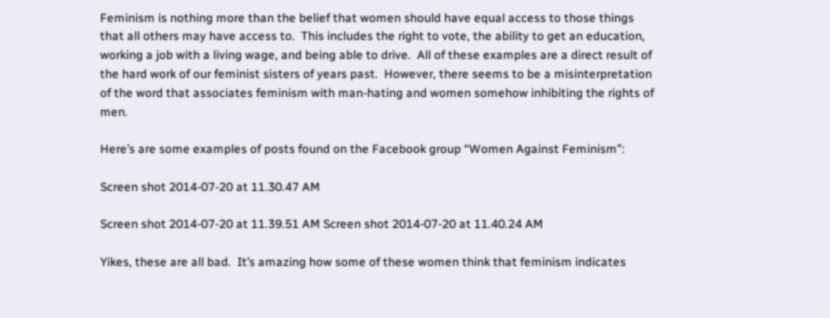Feminism is nothing more than the belief that women should have equal access to those things that all others may have access to.  This includes the right to vote, the ability to get an education, working a job with a living wage, and being able to drive.  All of these examples are a direct result of the hard work of our feminist sisters of years past.  However, there seems to be a misinterpretation of the word that associates feminism with man-hating and women somehow inhibiting the rights of men.

Here’s are some examples of posts found on the Facebook group “Women Against Feminism”:

Screen shot 2014-07-20 at 11.30.47 AM

Screen shot 2014-07-20 at 11.39.51 AM Screen shot 2014-07-20 at 11.40.24 AM

Yikes, these are all bad.  It’s amazing how some of these women think that feminism indicates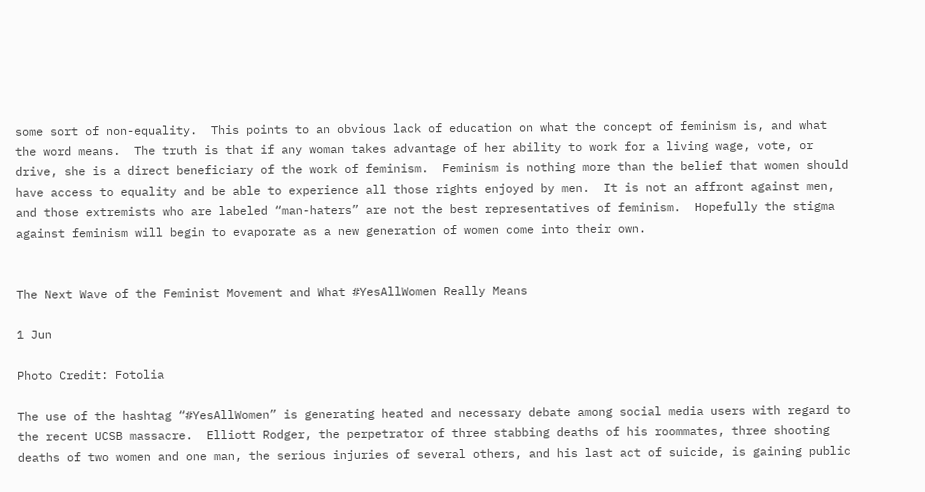some sort of non-equality.  This points to an obvious lack of education on what the concept of feminism is, and what the word means.  The truth is that if any woman takes advantage of her ability to work for a living wage, vote, or drive, she is a direct beneficiary of the work of feminism.  Feminism is nothing more than the belief that women should have access to equality and be able to experience all those rights enjoyed by men.  It is not an affront against men, and those extremists who are labeled “man-haters” are not the best representatives of feminism.  Hopefully the stigma against feminism will begin to evaporate as a new generation of women come into their own.


The Next Wave of the Feminist Movement and What #YesAllWomen Really Means

1 Jun

Photo Credit: Fotolia

The use of the hashtag “#YesAllWomen” is generating heated and necessary debate among social media users with regard to the recent UCSB massacre.  Elliott Rodger, the perpetrator of three stabbing deaths of his roommates, three shooting deaths of two women and one man, the serious injuries of several others, and his last act of suicide, is gaining public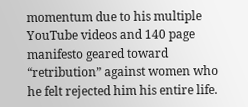momentum due to his multiple YouTube videos and 140 page manifesto geared toward “retribution” against women who he felt rejected him his entire life.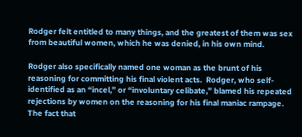Rodger felt entitled to many things, and the greatest of them was sex from beautiful women, which he was denied, in his own mind.

Rodger also specifically named one woman as the brunt of his reasoning for committing his final violent acts.  Rodger, who self-identified as an “incel,” or “involuntary celibate,” blamed his repeated rejections by women on the reasoning for his final maniac rampage.  The fact that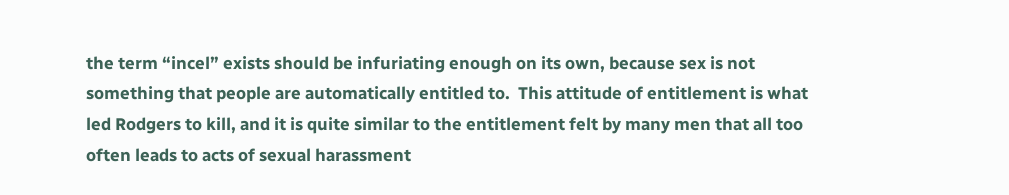the term “incel” exists should be infuriating enough on its own, because sex is not something that people are automatically entitled to.  This attitude of entitlement is what led Rodgers to kill, and it is quite similar to the entitlement felt by many men that all too often leads to acts of sexual harassment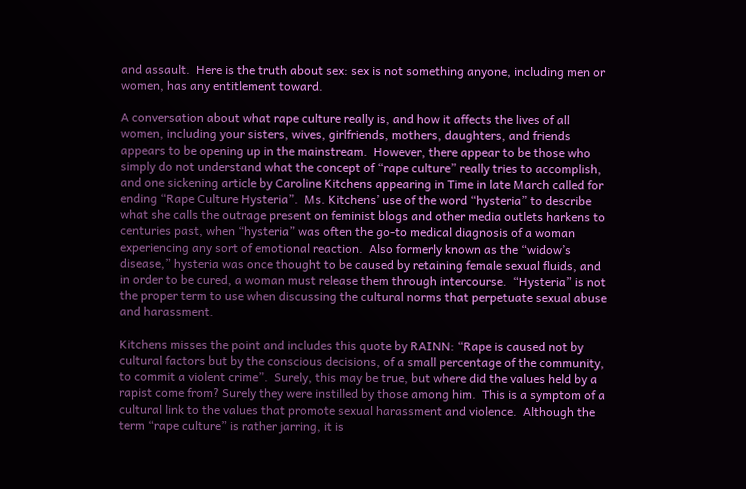and assault.  Here is the truth about sex: sex is not something anyone, including men or women, has any entitlement toward.

A conversation about what rape culture really is, and how it affects the lives of all women, including your sisters, wives, girlfriends, mothers, daughters, and friends appears to be opening up in the mainstream.  However, there appear to be those who simply do not understand what the concept of “rape culture” really tries to accomplish, and one sickening article by Caroline Kitchens appearing in Time in late March called for ending “Rape Culture Hysteria”.  Ms. Kitchens’ use of the word “hysteria” to describe what she calls the outrage present on feminist blogs and other media outlets harkens to centuries past, when “hysteria” was often the go-to medical diagnosis of a woman experiencing any sort of emotional reaction.  Also formerly known as the “widow’s disease,” hysteria was once thought to be caused by retaining female sexual fluids, and in order to be cured, a woman must release them through intercourse.  “Hysteria” is not the proper term to use when discussing the cultural norms that perpetuate sexual abuse and harassment.

Kitchens misses the point and includes this quote by RAINN: “Rape is caused not by cultural factors but by the conscious decisions, of a small percentage of the community, to commit a violent crime”.  Surely, this may be true, but where did the values held by a rapist come from? Surely they were instilled by those among him.  This is a symptom of a cultural link to the values that promote sexual harassment and violence.  Although the term “rape culture” is rather jarring, it is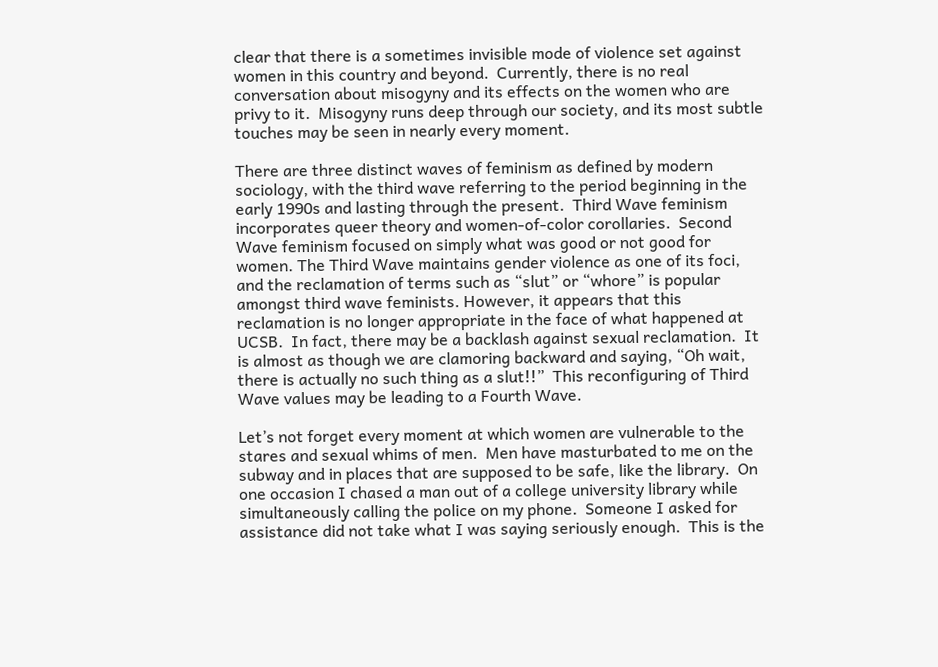clear that there is a sometimes invisible mode of violence set against women in this country and beyond.  Currently, there is no real conversation about misogyny and its effects on the women who are privy to it.  Misogyny runs deep through our society, and its most subtle touches may be seen in nearly every moment.

There are three distinct waves of feminism as defined by modern sociology, with the third wave referring to the period beginning in the early 1990s and lasting through the present.  Third Wave feminism incorporates queer theory and women-of-color corollaries.  Second Wave feminism focused on simply what was good or not good for women. The Third Wave maintains gender violence as one of its foci, and the reclamation of terms such as “slut” or “whore” is popular amongst third wave feminists. However, it appears that this reclamation is no longer appropriate in the face of what happened at UCSB.  In fact, there may be a backlash against sexual reclamation.  It is almost as though we are clamoring backward and saying, “Oh wait, there is actually no such thing as a slut!!”  This reconfiguring of Third Wave values may be leading to a Fourth Wave.

Let’s not forget every moment at which women are vulnerable to the stares and sexual whims of men.  Men have masturbated to me on the subway and in places that are supposed to be safe, like the library.  On one occasion I chased a man out of a college university library while simultaneously calling the police on my phone.  Someone I asked for assistance did not take what I was saying seriously enough.  This is the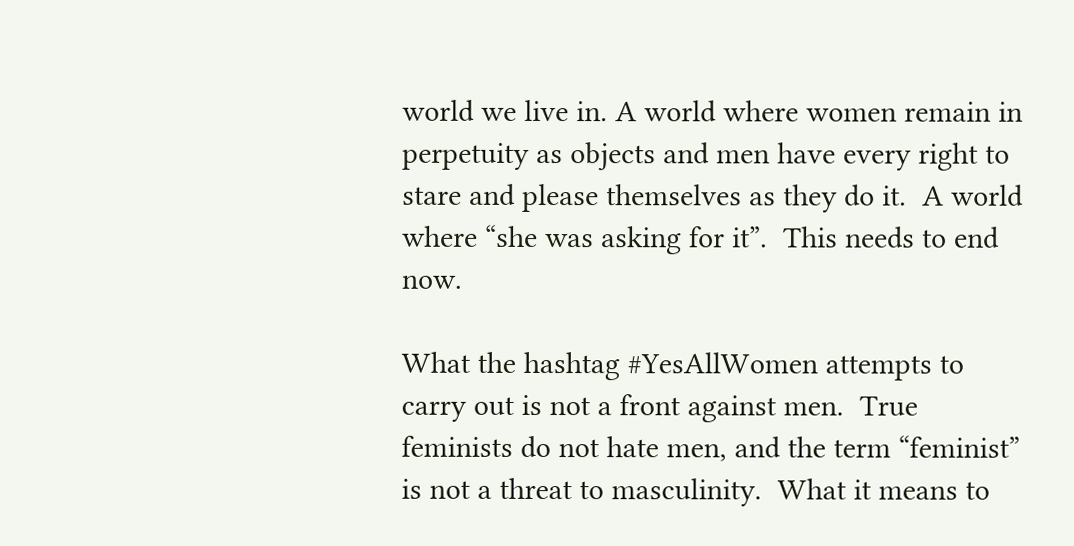world we live in. A world where women remain in perpetuity as objects and men have every right to stare and please themselves as they do it.  A world where “she was asking for it”.  This needs to end now.

What the hashtag #YesAllWomen attempts to carry out is not a front against men.  True feminists do not hate men, and the term “feminist” is not a threat to masculinity.  What it means to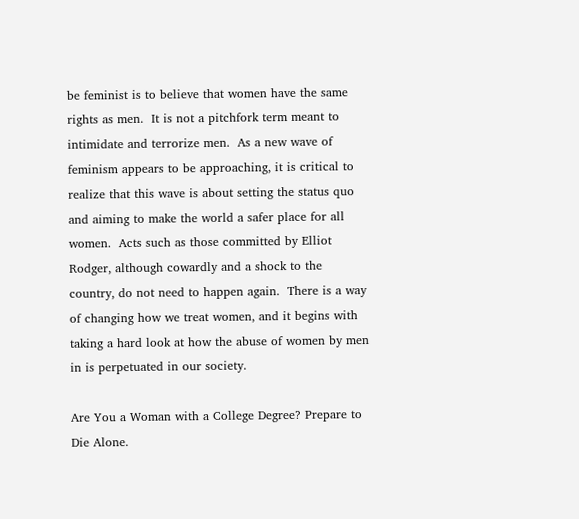be feminist is to believe that women have the same rights as men.  It is not a pitchfork term meant to intimidate and terrorize men.  As a new wave of feminism appears to be approaching, it is critical to realize that this wave is about setting the status quo and aiming to make the world a safer place for all women.  Acts such as those committed by Elliot Rodger, although cowardly and a shock to the country, do not need to happen again.  There is a way of changing how we treat women, and it begins with taking a hard look at how the abuse of women by men in is perpetuated in our society.

Are You a Woman with a College Degree? Prepare to Die Alone.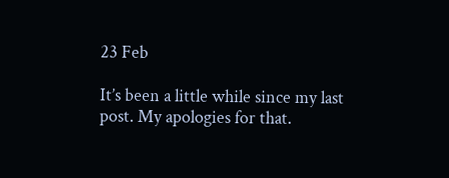23 Feb

It’s been a little while since my last post. My apologies for that.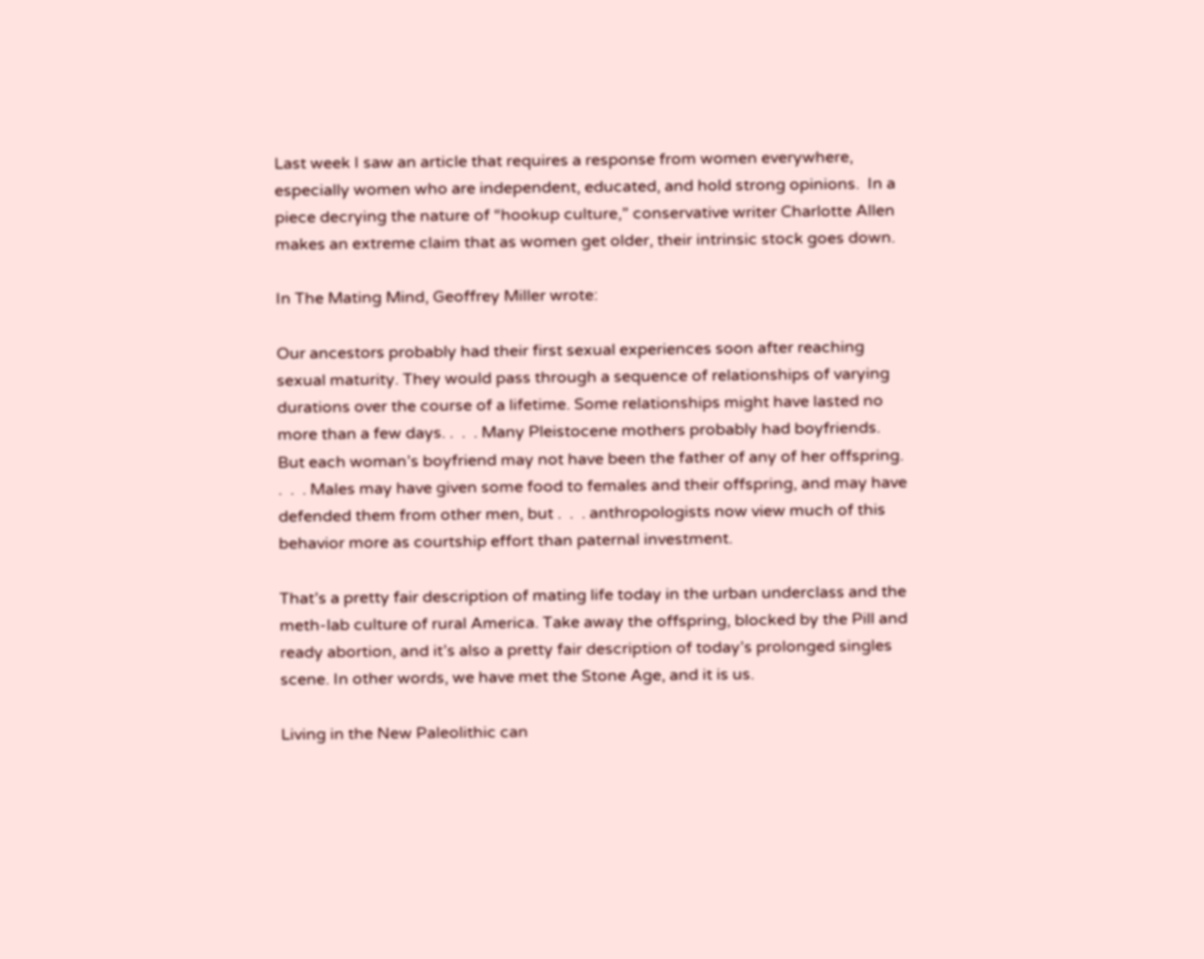Last week I saw an article that requires a response from women everywhere, especially women who are independent, educated, and hold strong opinions.  In a piece decrying the nature of “hookup culture,” conservative writer Charlotte Allen makes an extreme claim that as women get older, their intrinsic stock goes down.

In The Mating Mind, Geoffrey Miller wrote:

Our ancestors probably had their first sexual experiences soon after reaching sexual maturity. They would pass through a sequence of relationships of varying durations over the course of a lifetime. Some relationships might have lasted no more than a few days. .  .  . Many Pleistocene mothers probably had boyfriends. But each woman’s boyfriend may not have been the father of any of her offspring. .  .  . Males may have given some food to females and their offspring, and may have defended them from other men, but .  .  . anthropologists now view much of this behavior more as courtship effort than paternal investment.

That’s a pretty fair description of mating life today in the urban underclass and the meth-lab culture of rural America. Take away the offspring, blocked by the Pill and ready abortion, and it’s also a pretty fair description of today’s prolonged singles scene. In other words, we have met the Stone Age, and it is us.

Living in the New Paleolithic can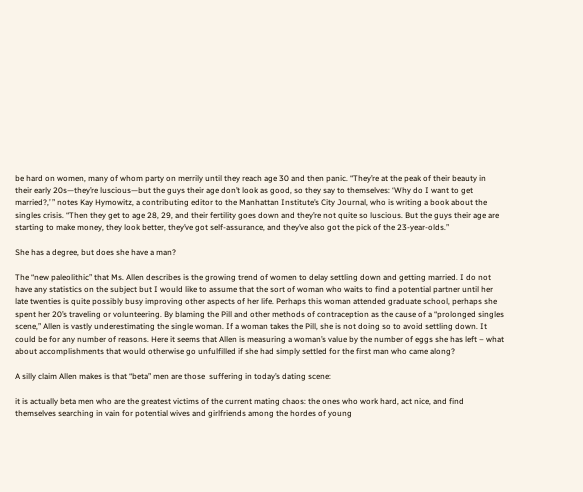be hard on women, many of whom party on merrily until they reach age 30 and then panic. “They’re at the peak of their beauty in their early 20s—they’re luscious—but the guys their age don’t look as good, so they say to themselves: ‘Why do I want to get married?,’ ” notes Kay Hymowitz, a contributing editor to the Manhattan Institute’s City Journal, who is writing a book about the singles crisis. “Then they get to age 28, 29, and their fertility goes down and they’re not quite so luscious. But the guys their age are starting to make money, they look better, they’ve got self-assurance, and they’ve also got the pick of the 23-year-olds.”

She has a degree, but does she have a man?

The “new paleolithic” that Ms. Allen describes is the growing trend of women to delay settling down and getting married. I do not have any statistics on the subject but I would like to assume that the sort of woman who waits to find a potential partner until her late twenties is quite possibly busy improving other aspects of her life. Perhaps this woman attended graduate school, perhaps she spent her 20’s traveling or volunteering. By blaming the Pill and other methods of contraception as the cause of a “prolonged singles scene,” Allen is vastly underestimating the single woman. If a woman takes the Pill, she is not doing so to avoid settling down. It could be for any number of reasons. Here it seems that Allen is measuring a woman’s value by the number of eggs she has left – what about accomplishments that would otherwise go unfulfilled if she had simply settled for the first man who came along?

A silly claim Allen makes is that “beta” men are those  suffering in today’s dating scene:

it is actually beta men who are the greatest victims of the current mating chaos: the ones who work hard, act nice, and find themselves searching in vain for potential wives and girlfriends among the hordes of young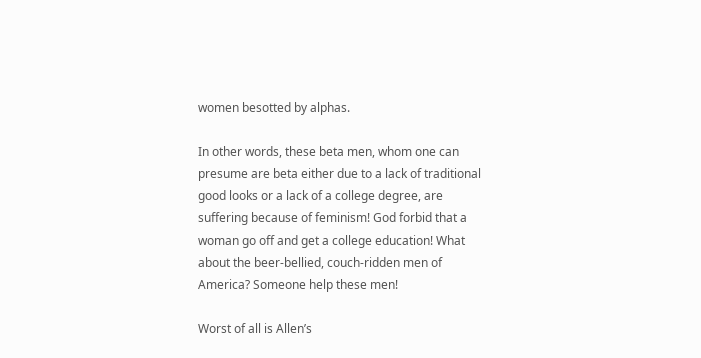women besotted by alphas.

In other words, these beta men, whom one can presume are beta either due to a lack of traditional good looks or a lack of a college degree, are suffering because of feminism! God forbid that a woman go off and get a college education! What about the beer-bellied, couch-ridden men of America? Someone help these men!

Worst of all is Allen’s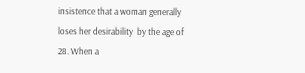insistence that a woman generally loses her desirability  by the age of 28. When a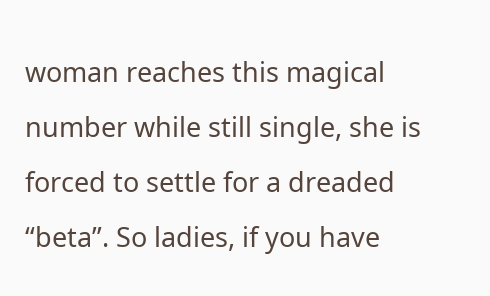woman reaches this magical number while still single, she is forced to settle for a dreaded “beta”. So ladies, if you have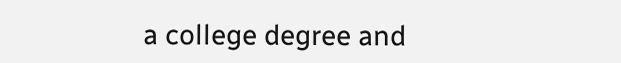a college degree and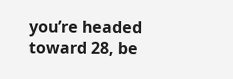you’re headed toward 28, be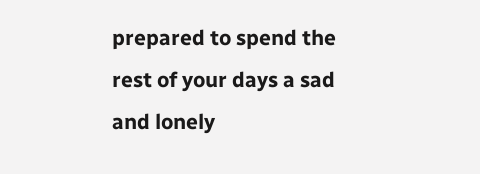prepared to spend the rest of your days a sad and lonely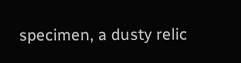specimen, a dusty relic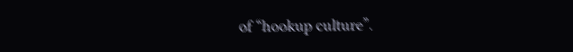of “hookup culture”.